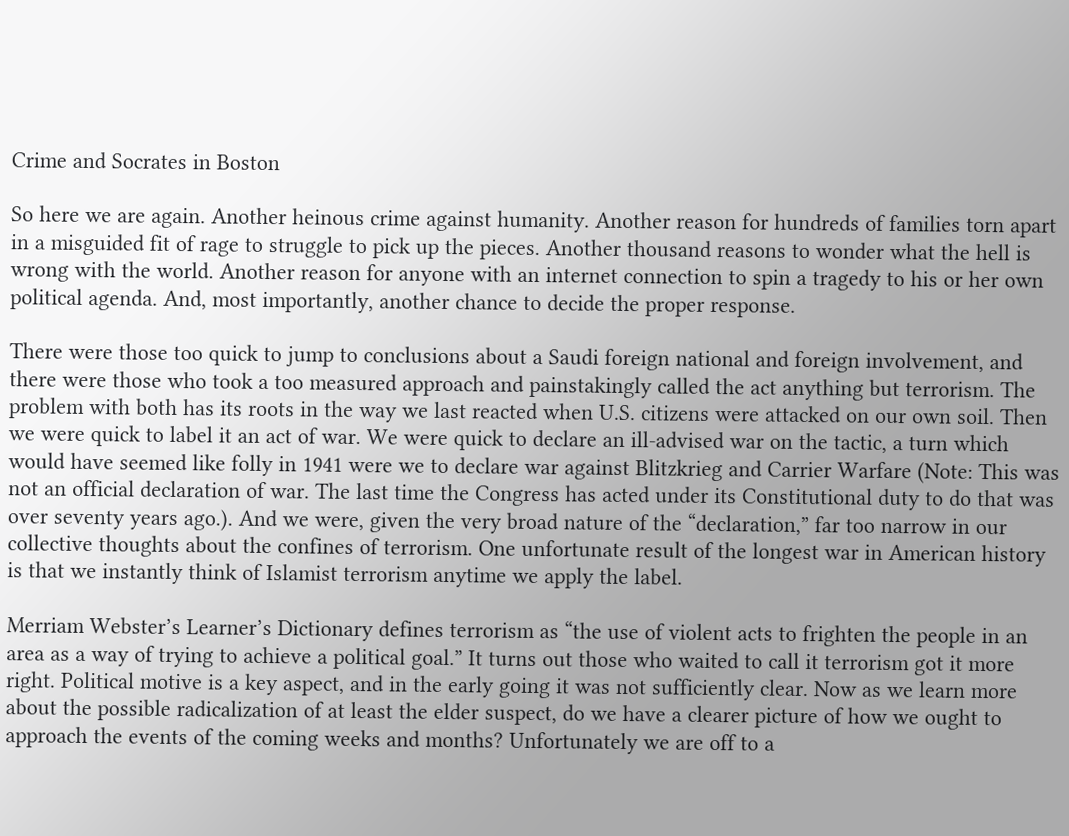Crime and Socrates in Boston

So here we are again. Another heinous crime against humanity. Another reason for hundreds of families torn apart in a misguided fit of rage to struggle to pick up the pieces. Another thousand reasons to wonder what the hell is wrong with the world. Another reason for anyone with an internet connection to spin a tragedy to his or her own political agenda. And, most importantly, another chance to decide the proper response.

There were those too quick to jump to conclusions about a Saudi foreign national and foreign involvement, and there were those who took a too measured approach and painstakingly called the act anything but terrorism. The problem with both has its roots in the way we last reacted when U.S. citizens were attacked on our own soil. Then we were quick to label it an act of war. We were quick to declare an ill-advised war on the tactic, a turn which would have seemed like folly in 1941 were we to declare war against Blitzkrieg and Carrier Warfare (Note: This was not an official declaration of war. The last time the Congress has acted under its Constitutional duty to do that was over seventy years ago.). And we were, given the very broad nature of the “declaration,” far too narrow in our collective thoughts about the confines of terrorism. One unfortunate result of the longest war in American history is that we instantly think of Islamist terrorism anytime we apply the label.

Merriam Webster’s Learner’s Dictionary defines terrorism as “the use of violent acts to frighten the people in an area as a way of trying to achieve a political goal.” It turns out those who waited to call it terrorism got it more right. Political motive is a key aspect, and in the early going it was not sufficiently clear. Now as we learn more about the possible radicalization of at least the elder suspect, do we have a clearer picture of how we ought to approach the events of the coming weeks and months? Unfortunately we are off to a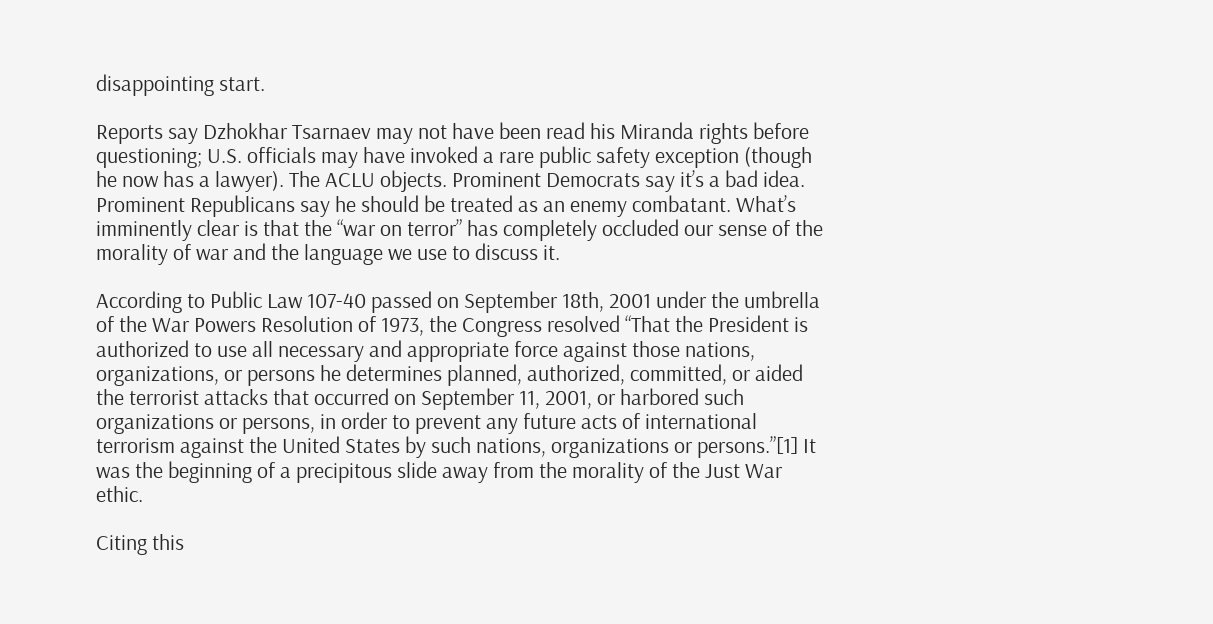disappointing start.

Reports say Dzhokhar Tsarnaev may not have been read his Miranda rights before questioning; U.S. officials may have invoked a rare public safety exception (though he now has a lawyer). The ACLU objects. Prominent Democrats say it’s a bad idea. Prominent Republicans say he should be treated as an enemy combatant. What’s imminently clear is that the “war on terror” has completely occluded our sense of the morality of war and the language we use to discuss it.

According to Public Law 107-40 passed on September 18th, 2001 under the umbrella of the War Powers Resolution of 1973, the Congress resolved “That the President is authorized to use all necessary and appropriate force against those nations, organizations, or persons he determines planned, authorized, committed, or aided the terrorist attacks that occurred on September 11, 2001, or harbored such organizations or persons, in order to prevent any future acts of international terrorism against the United States by such nations, organizations or persons.”[1] It was the beginning of a precipitous slide away from the morality of the Just War ethic.

Citing this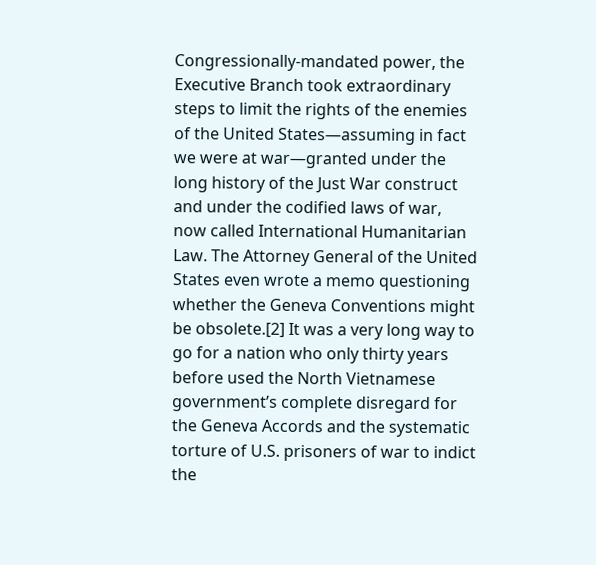Congressionally-mandated power, the Executive Branch took extraordinary steps to limit the rights of the enemies of the United States—assuming in fact we were at war—granted under the long history of the Just War construct and under the codified laws of war, now called International Humanitarian Law. The Attorney General of the United States even wrote a memo questioning whether the Geneva Conventions might be obsolete.[2] It was a very long way to go for a nation who only thirty years before used the North Vietnamese government’s complete disregard for the Geneva Accords and the systematic torture of U.S. prisoners of war to indict the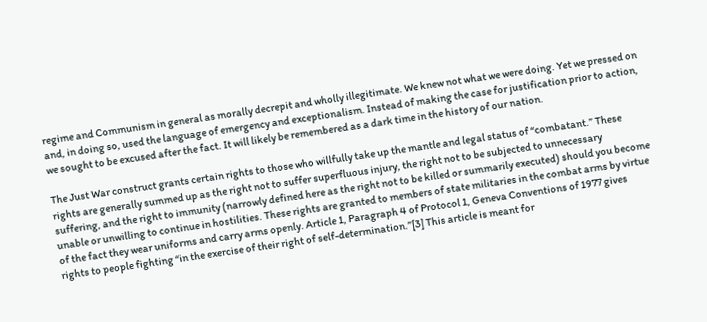regime and Communism in general as morally decrepit and wholly illegitimate. We knew not what we were doing. Yet we pressed on and, in doing so, used the language of emergency and exceptionalism. Instead of making the case for justification prior to action, we sought to be excused after the fact. It will likely be remembered as a dark time in the history of our nation.

The Just War construct grants certain rights to those who willfully take up the mantle and legal status of “combatant.” These rights are generally summed up as the right not to suffer superfluous injury, the right not to be subjected to unnecessary suffering, and the right to immunity (narrowly defined here as the right not to be killed or summarily executed) should you become unable or unwilling to continue in hostilities. These rights are granted to members of state militaries in the combat arms by virtue of the fact they wear uniforms and carry arms openly. Article 1, Paragraph 4 of Protocol 1, Geneva Conventions of 1977 gives rights to people fighting “in the exercise of their right of self-determination.”[3] This article is meant for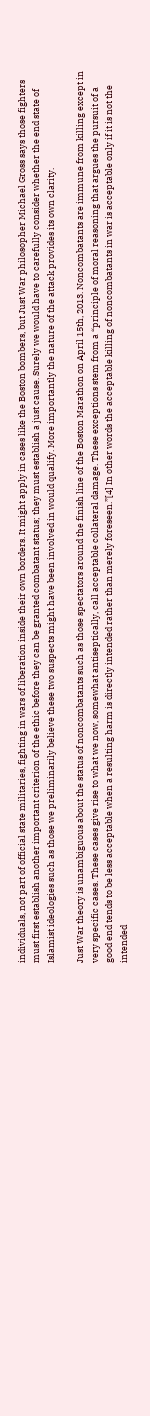individuals, not part of official state militaries, fighting in wars of liberation inside their own borders. It might apply in cases like the Boston bombers, but Just War philosopher Michael Gross says those fighters must first establish another important criterion of the ethic before they can be granted combatant status; they must establish a just cause. Surely we would have to carefully consider whether the end state of Islamist ideologies such as those we preliminarily believe these two suspects might have been involved in would qualify. More importantly the nature of the attack provides its own clarity.

Just War theory is unambiguous about the status of noncombatants such as those spectators around the finish line of the Boston Marathon on April 15th, 2013. Noncombatants are immune from killing except in very specific cases. These cases give rise to what we now, somewhat antiseptically, call acceptable collateral damage. These exceptions stem from a “principle of moral reasoning that argues the pursuit of a good end tends to be less acceptable when a resulting harm is directly intended rather than merely foreseen.”[4] In other words the acceptable killing of noncombatants in war is acceptable only if it is not the intended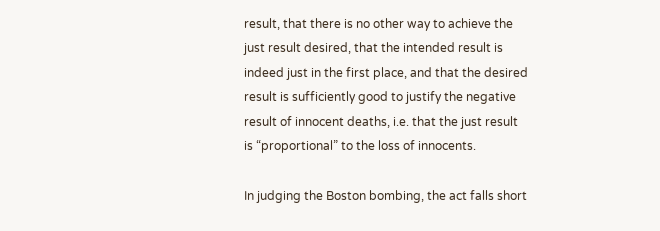result, that there is no other way to achieve the just result desired, that the intended result is indeed just in the first place, and that the desired result is sufficiently good to justify the negative result of innocent deaths, i.e. that the just result is “proportional” to the loss of innocents.

In judging the Boston bombing, the act falls short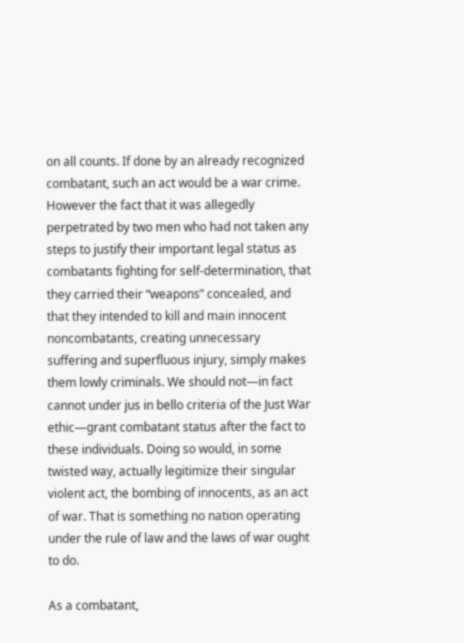on all counts. If done by an already recognized combatant, such an act would be a war crime. However the fact that it was allegedly perpetrated by two men who had not taken any steps to justify their important legal status as combatants fighting for self-determination, that they carried their “weapons” concealed, and that they intended to kill and main innocent noncombatants, creating unnecessary suffering and superfluous injury, simply makes them lowly criminals. We should not—in fact cannot under jus in bello criteria of the Just War ethic—grant combatant status after the fact to these individuals. Doing so would, in some twisted way, actually legitimize their singular violent act, the bombing of innocents, as an act of war. That is something no nation operating under the rule of law and the laws of war ought to do.

As a combatant,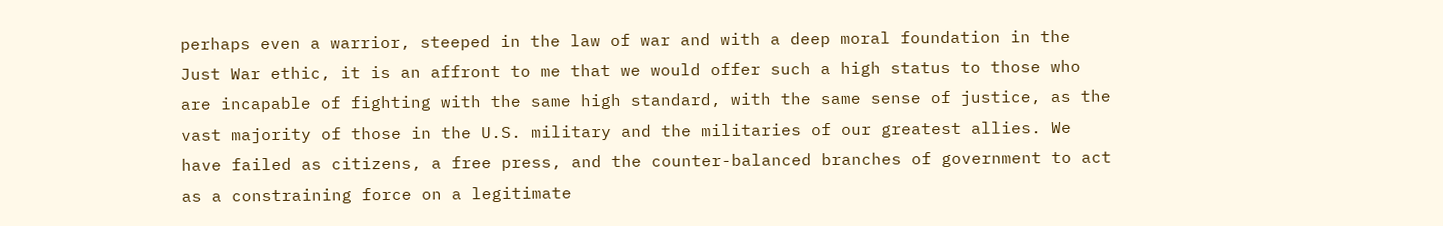perhaps even a warrior, steeped in the law of war and with a deep moral foundation in the Just War ethic, it is an affront to me that we would offer such a high status to those who are incapable of fighting with the same high standard, with the same sense of justice, as the vast majority of those in the U.S. military and the militaries of our greatest allies. We have failed as citizens, a free press, and the counter-balanced branches of government to act as a constraining force on a legitimate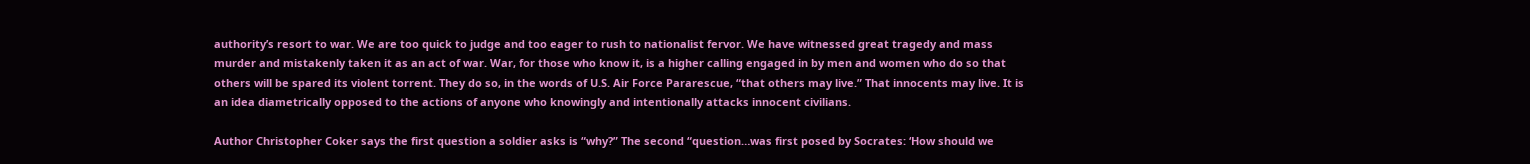authority’s resort to war. We are too quick to judge and too eager to rush to nationalist fervor. We have witnessed great tragedy and mass murder and mistakenly taken it as an act of war. War, for those who know it, is a higher calling engaged in by men and women who do so that others will be spared its violent torrent. They do so, in the words of U.S. Air Force Pararescue, “that others may live.” That innocents may live. It is an idea diametrically opposed to the actions of anyone who knowingly and intentionally attacks innocent civilians.

Author Christopher Coker says the first question a soldier asks is “why?” The second “question…was first posed by Socrates: ‘How should we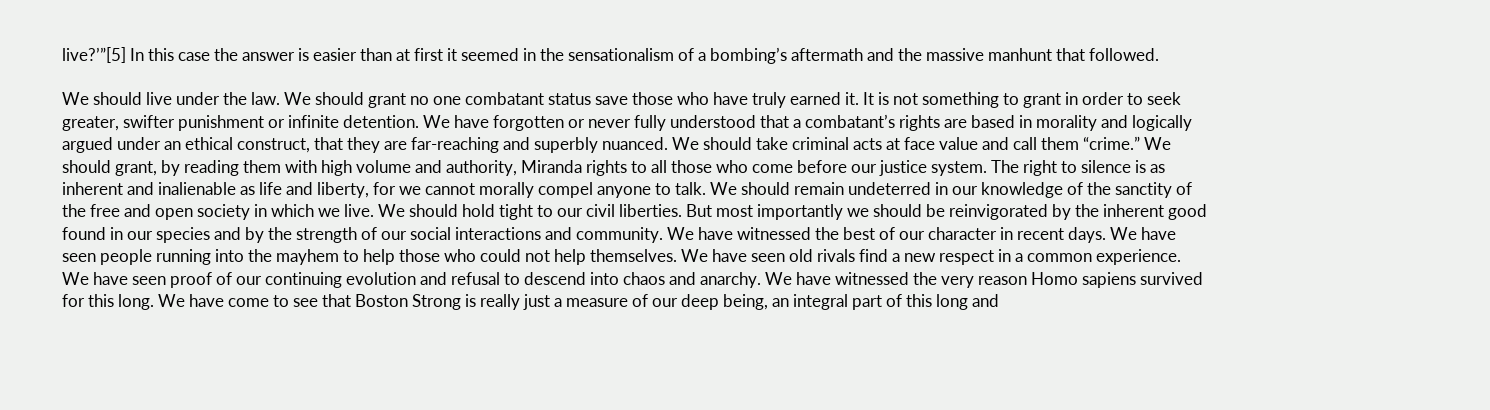live?’”[5] In this case the answer is easier than at first it seemed in the sensationalism of a bombing’s aftermath and the massive manhunt that followed.

We should live under the law. We should grant no one combatant status save those who have truly earned it. It is not something to grant in order to seek greater, swifter punishment or infinite detention. We have forgotten or never fully understood that a combatant’s rights are based in morality and logically argued under an ethical construct, that they are far-reaching and superbly nuanced. We should take criminal acts at face value and call them “crime.” We should grant, by reading them with high volume and authority, Miranda rights to all those who come before our justice system. The right to silence is as inherent and inalienable as life and liberty, for we cannot morally compel anyone to talk. We should remain undeterred in our knowledge of the sanctity of the free and open society in which we live. We should hold tight to our civil liberties. But most importantly we should be reinvigorated by the inherent good found in our species and by the strength of our social interactions and community. We have witnessed the best of our character in recent days. We have seen people running into the mayhem to help those who could not help themselves. We have seen old rivals find a new respect in a common experience. We have seen proof of our continuing evolution and refusal to descend into chaos and anarchy. We have witnessed the very reason Homo sapiens survived for this long. We have come to see that Boston Strong is really just a measure of our deep being, an integral part of this long and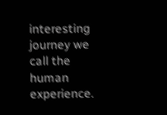interesting journey we call the human experience.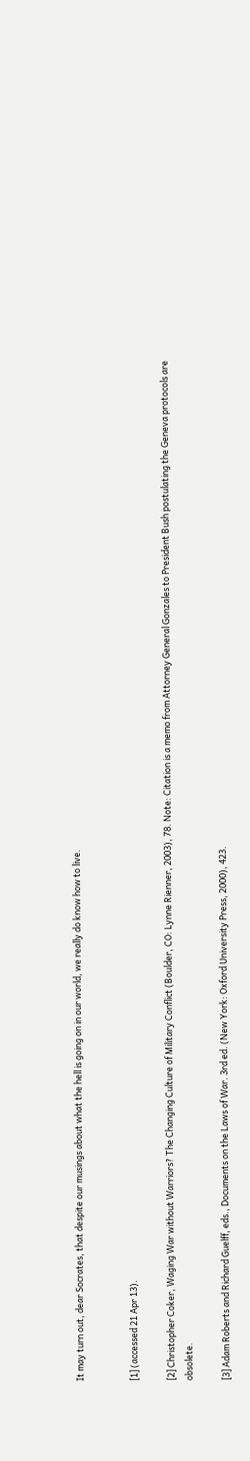It may turn out, dear Socrates, that despite our musings about what the hell is going on in our world, we really do know how to live.


[1] (accessed 21 Apr 13).

[2] Christopher Coker, Waging War without Warriors? The Changing Culture of Military Conflict (Boulder, CO: Lynne Rienner, 2003), 78. Note: Citation is a memo from Attorney General Gonzales to President Bush postulating the Geneva protocols are obsolete.

[3] Adam Roberts and Richard Guelff, eds., Documents on the Laws of War. 3rd ed. (New York: Oxford University Press, 2000), 423.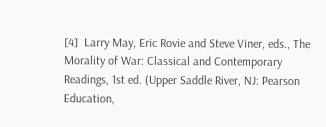[4]  Larry May, Eric Rovie and Steve Viner, eds., The Morality of War: Classical and Contemporary Readings, 1st ed. (Upper Saddle River, NJ: Pearson Education,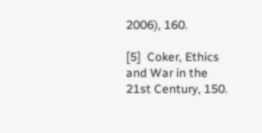2006), 160.

[5]  Coker, Ethics and War in the 21st Century, 150.